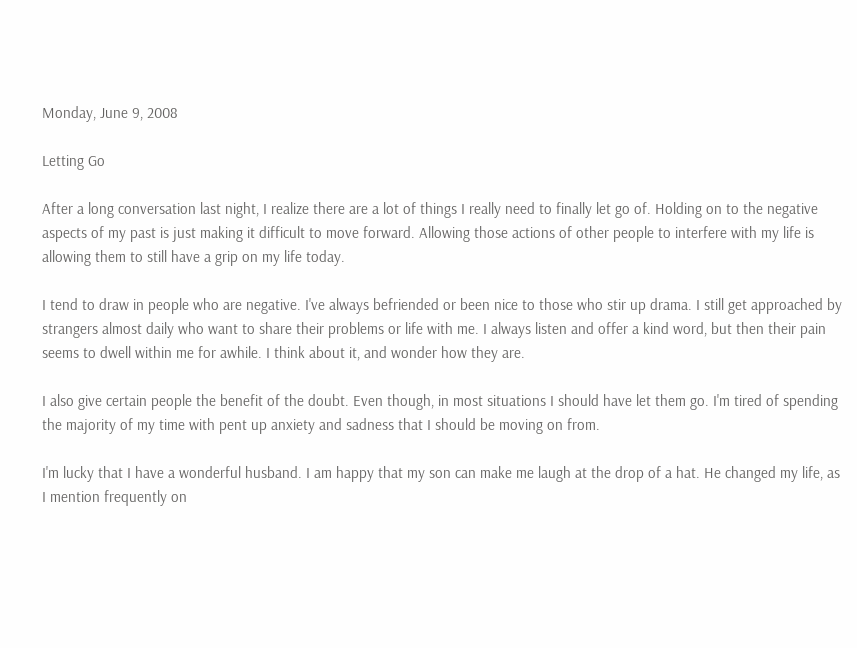Monday, June 9, 2008

Letting Go

After a long conversation last night, I realize there are a lot of things I really need to finally let go of. Holding on to the negative aspects of my past is just making it difficult to move forward. Allowing those actions of other people to interfere with my life is allowing them to still have a grip on my life today.

I tend to draw in people who are negative. I've always befriended or been nice to those who stir up drama. I still get approached by strangers almost daily who want to share their problems or life with me. I always listen and offer a kind word, but then their pain seems to dwell within me for awhile. I think about it, and wonder how they are.

I also give certain people the benefit of the doubt. Even though, in most situations I should have let them go. I'm tired of spending the majority of my time with pent up anxiety and sadness that I should be moving on from.

I'm lucky that I have a wonderful husband. I am happy that my son can make me laugh at the drop of a hat. He changed my life, as I mention frequently on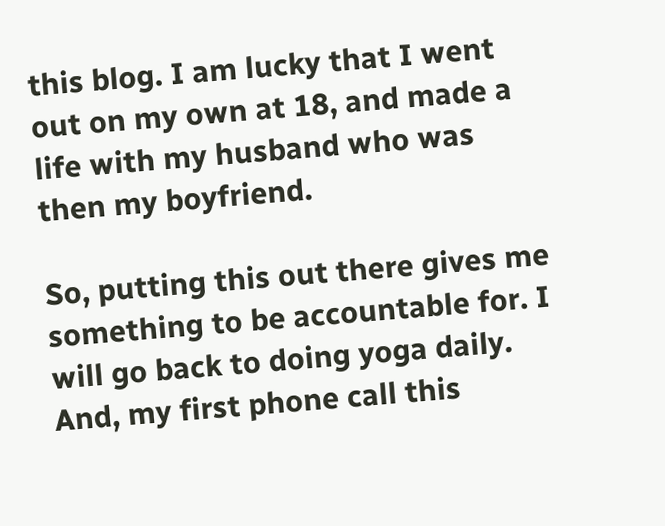this blog. I am lucky that I went out on my own at 18, and made a life with my husband who was then my boyfriend.

So, putting this out there gives me something to be accountable for. I will go back to doing yoga daily. And, my first phone call this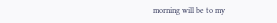morning will be to my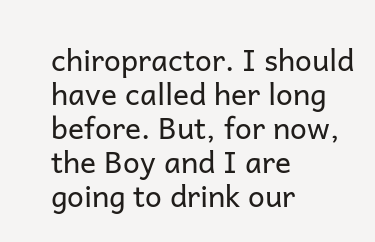chiropractor. I should have called her long before. But, for now, the Boy and I are going to drink our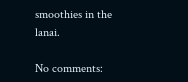smoothies in the lanai.

No comments: